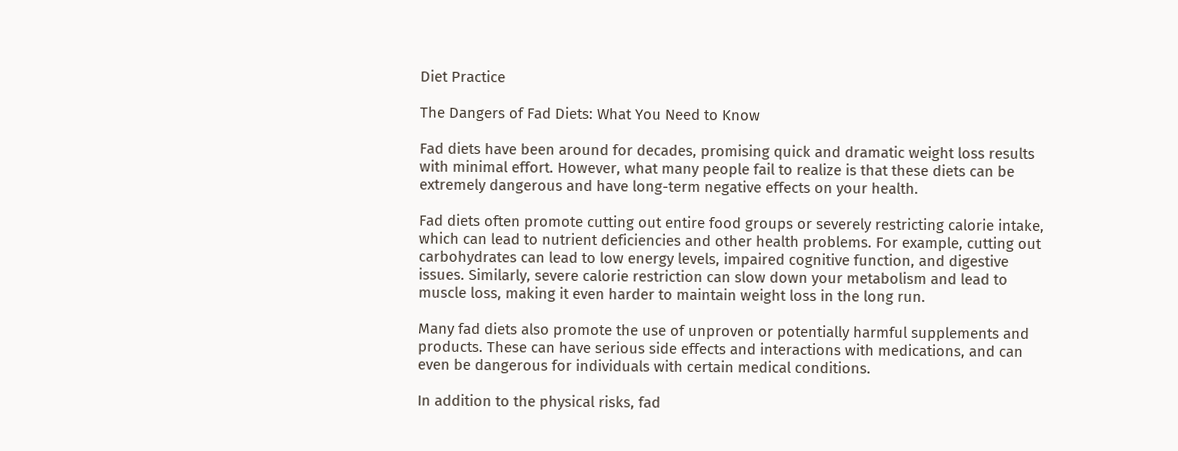Diet Practice

The Dangers of Fad Diets: What You Need to Know

Fad diets have been around for decades, promising quick and dramatic weight loss results with minimal effort. However, what many people fail to realize is that these diets can be extremely dangerous and have long-term negative effects on your health.

Fad diets often promote cutting out entire food groups or severely restricting calorie intake, which can lead to nutrient deficiencies and other health problems. For example, cutting out carbohydrates can lead to low energy levels, impaired cognitive function, and digestive issues. Similarly, severe calorie restriction can slow down your metabolism and lead to muscle loss, making it even harder to maintain weight loss in the long run.

Many fad diets also promote the use of unproven or potentially harmful supplements and products. These can have serious side effects and interactions with medications, and can even be dangerous for individuals with certain medical conditions.

In addition to the physical risks, fad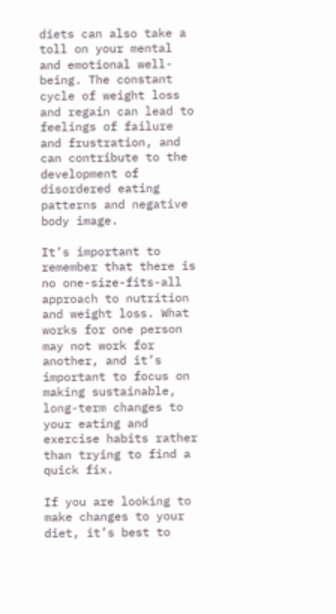diets can also take a toll on your mental and emotional well-being. The constant cycle of weight loss and regain can lead to feelings of failure and frustration, and can contribute to the development of disordered eating patterns and negative body image.

It’s important to remember that there is no one-size-fits-all approach to nutrition and weight loss. What works for one person may not work for another, and it’s important to focus on making sustainable, long-term changes to your eating and exercise habits rather than trying to find a quick fix.

If you are looking to make changes to your diet, it’s best to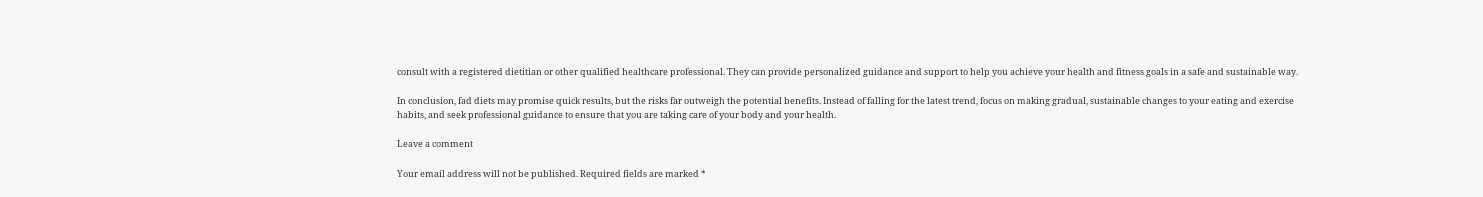consult with a registered dietitian or other qualified healthcare professional. They can provide personalized guidance and support to help you achieve your health and fitness goals in a safe and sustainable way.

In conclusion, fad diets may promise quick results, but the risks far outweigh the potential benefits. Instead of falling for the latest trend, focus on making gradual, sustainable changes to your eating and exercise habits, and seek professional guidance to ensure that you are taking care of your body and your health.

Leave a comment

Your email address will not be published. Required fields are marked *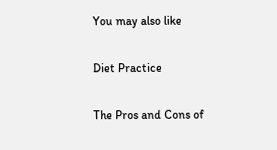You may also like

Diet Practice

The Pros and Cons of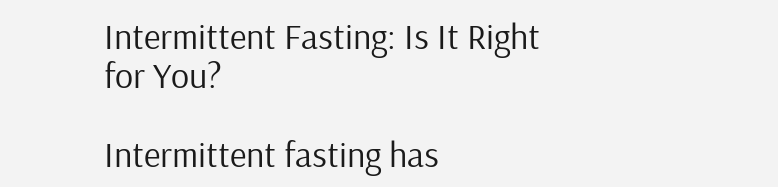Intermittent Fasting: Is It Right for You?

Intermittent fasting has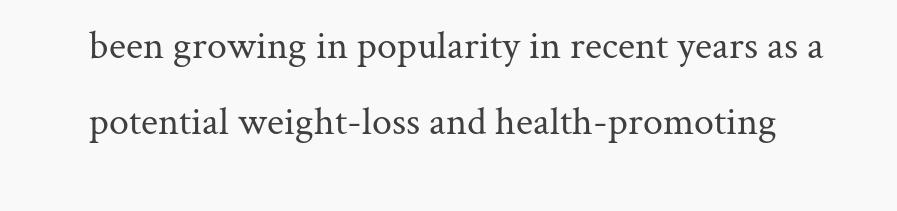been growing in popularity in recent years as a potential weight-loss and health-promoting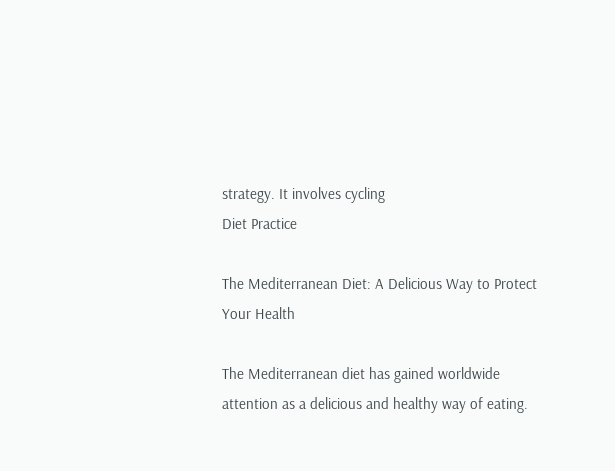strategy. It involves cycling
Diet Practice

The Mediterranean Diet: A Delicious Way to Protect Your Health

The Mediterranean diet has gained worldwide attention as a delicious and healthy way of eating.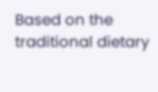Based on the traditional dietary